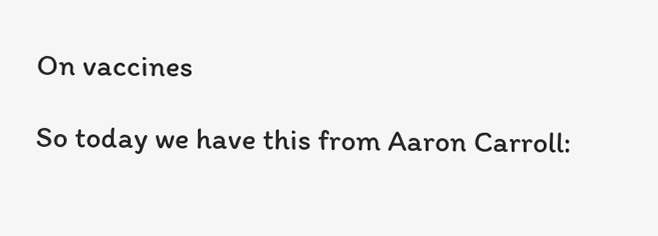On vaccines

So today we have this from Aaron Carroll: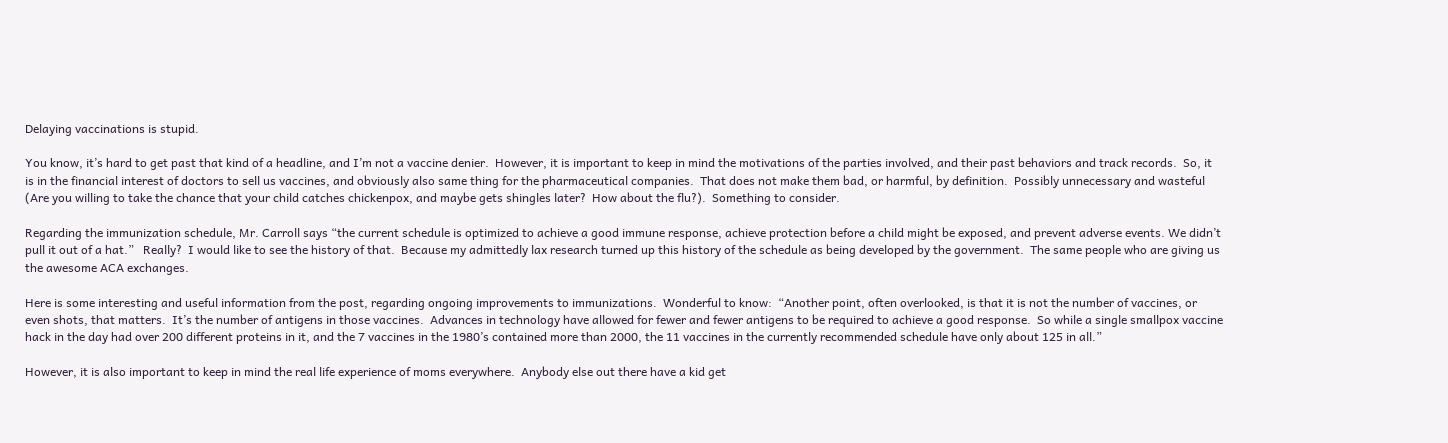Delaying vaccinations is stupid.

You know, it’s hard to get past that kind of a headline, and I’m not a vaccine denier.  However, it is important to keep in mind the motivations of the parties involved, and their past behaviors and track records.  So, it is in the financial interest of doctors to sell us vaccines, and obviously also same thing for the pharmaceutical companies.  That does not make them bad, or harmful, by definition.  Possibly unnecessary and wasteful (Are you willing to take the chance that your child catches chickenpox, and maybe gets shingles later?  How about the flu?).  Something to consider.

Regarding the immunization schedule, Mr. Carroll says “the current schedule is optimized to achieve a good immune response, achieve protection before a child might be exposed, and prevent adverse events. We didn’t pull it out of a hat.”   Really?  I would like to see the history of that.  Because my admittedly lax research turned up this history of the schedule as being developed by the government.  The same people who are giving us the awesome ACA exchanges.

Here is some interesting and useful information from the post, regarding ongoing improvements to immunizations.  Wonderful to know:  “Another point, often overlooked, is that it is not the number of vaccines, or even shots, that matters.  It’s the number of antigens in those vaccines.  Advances in technology have allowed for fewer and fewer antigens to be required to achieve a good response.  So while a single smallpox vaccine hack in the day had over 200 different proteins in it, and the 7 vaccines in the 1980’s contained more than 2000, the 11 vaccines in the currently recommended schedule have only about 125 in all.”

However, it is also important to keep in mind the real life experience of moms everywhere.  Anybody else out there have a kid get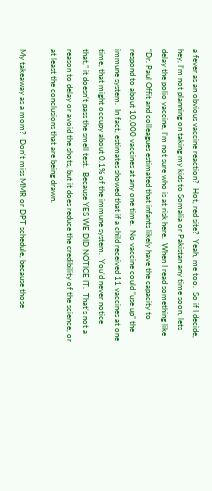a fever as an obvious vaccine reaction?  Hot, red site?  Yeah, me too.  So if I decide, hey, I’m not planning on taking my kids to Somalia or Pakistan any time soon, lets delay the polio vaccine, I’m not sure who is at risk here.  When I read something like “Dr. Paul Offit and colleagues estimated that infants likely have the capacity to respond to about 10,000 vaccines at any one time.  No vaccine could “use up” the immune system.  In fact, estimates showed that if a child received 11 vaccines at one time, that might occupy about 0.1% of the immune system.  You’d never notice that,” it doesn’t pass the smell test.  Because YES WE DID NOTICE IT.  That’s not a reason to delay or avoid the shots, but it does reduce the credibility of the science, or at least the conclusions that are being drawn.

My takeaway as a mom?  Don’t miss MMR or DPT schedule, because those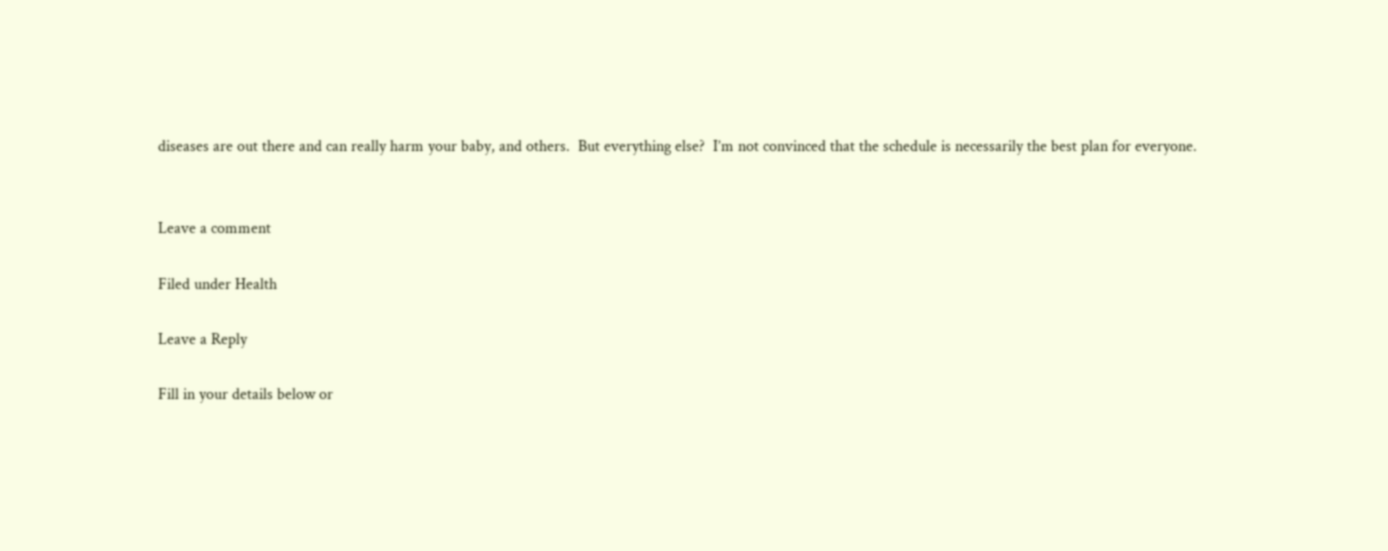diseases are out there and can really harm your baby, and others.  But everything else?  I’m not convinced that the schedule is necessarily the best plan for everyone.


Leave a comment

Filed under Health

Leave a Reply

Fill in your details below or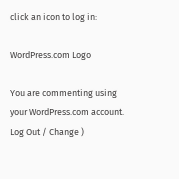click an icon to log in:

WordPress.com Logo

You are commenting using your WordPress.com account. Log Out / Change )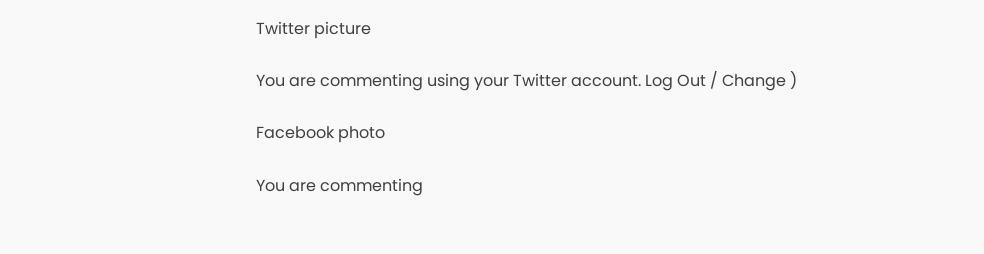Twitter picture

You are commenting using your Twitter account. Log Out / Change )

Facebook photo

You are commenting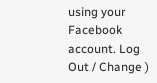using your Facebook account. Log Out / Change )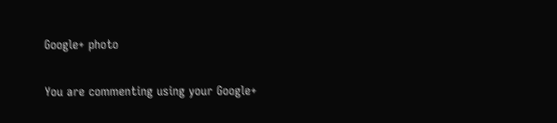Google+ photo

You are commenting using your Google+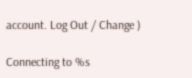account. Log Out / Change )

Connecting to %s